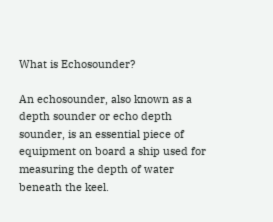What is Echosounder?

An echosounder, also known as a depth sounder or echo depth sounder, is an essential piece of equipment on board a ship used for measuring the depth of water beneath the keel.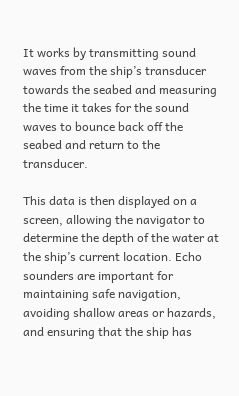It works by transmitting sound waves from the ship’s transducer towards the seabed and measuring the time it takes for the sound waves to bounce back off the seabed and return to the transducer.

This data is then displayed on a screen, allowing the navigator to determine the depth of the water at the ship’s current location. Echo sounders are important for maintaining safe navigation, avoiding shallow areas or hazards, and ensuring that the ship has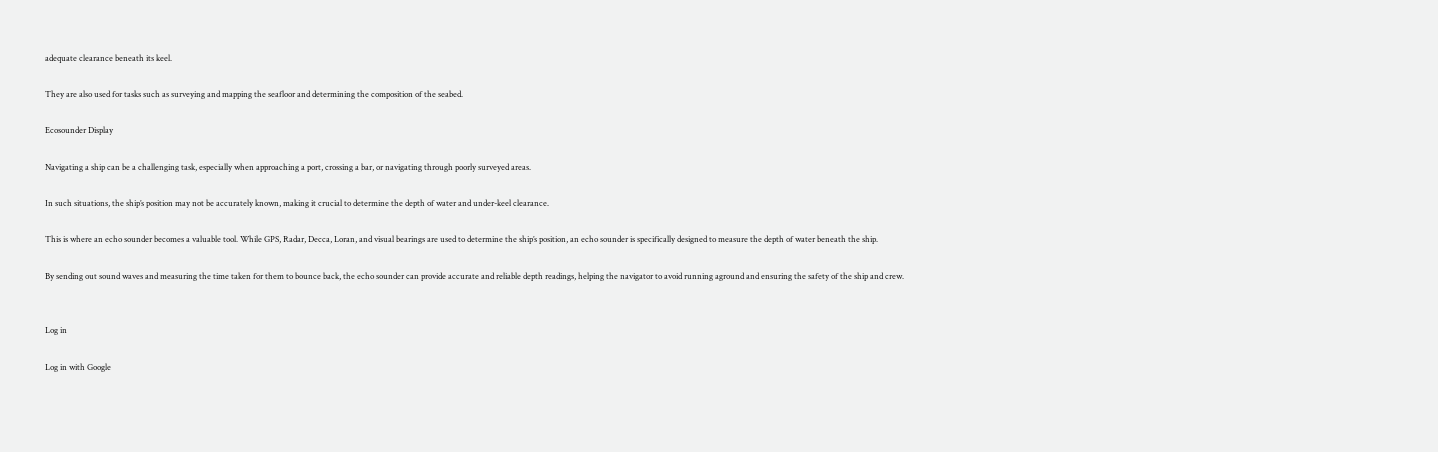adequate clearance beneath its keel.

They are also used for tasks such as surveying and mapping the seafloor and determining the composition of the seabed.

Ecosounder Display

Navigating a ship can be a challenging task, especially when approaching a port, crossing a bar, or navigating through poorly surveyed areas.

In such situations, the ship’s position may not be accurately known, making it crucial to determine the depth of water and under-keel clearance.

This is where an echo sounder becomes a valuable tool. While GPS, Radar, Decca, Loran, and visual bearings are used to determine the ship’s position, an echo sounder is specifically designed to measure the depth of water beneath the ship.

By sending out sound waves and measuring the time taken for them to bounce back, the echo sounder can provide accurate and reliable depth readings, helping the navigator to avoid running aground and ensuring the safety of the ship and crew.


Log in

Log in with Google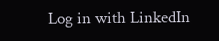Log in with LinkedIn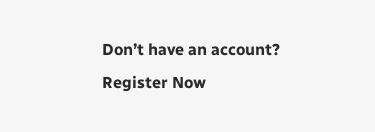Don’t have an account? Register Now